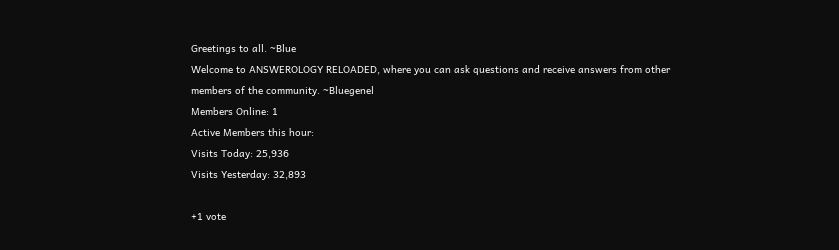Greetings to all. ~Blue
Welcome to ANSWEROLOGY RELOADED, where you can ask questions and receive answers from other members of the community. ~Bluegenel
Members Online: 1
Active Members this hour:
Visits Today: 25,936
Visits Yesterday: 32,893

+1 vote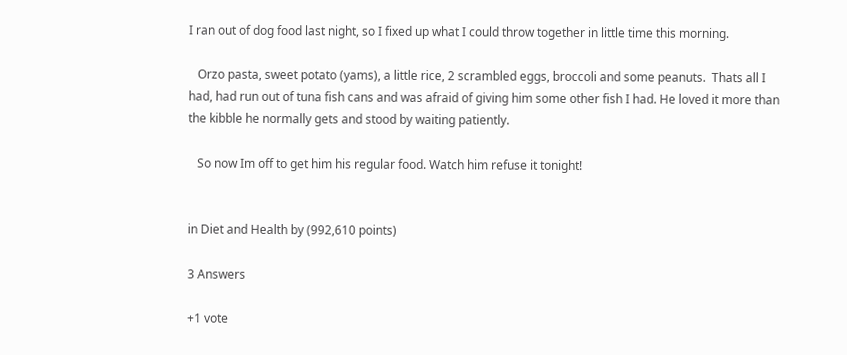I ran out of dog food last night, so I fixed up what I could throw together in little time this morning.

   Orzo pasta, sweet potato (yams), a little rice, 2 scrambled eggs, broccoli and some peanuts.  Thats all I had, had run out of tuna fish cans and was afraid of giving him some other fish I had. He loved it more than the kibble he normally gets and stood by waiting patiently.

   So now Im off to get him his regular food. Watch him refuse it tonight!


in Diet and Health by (992,610 points)

3 Answers

+1 vote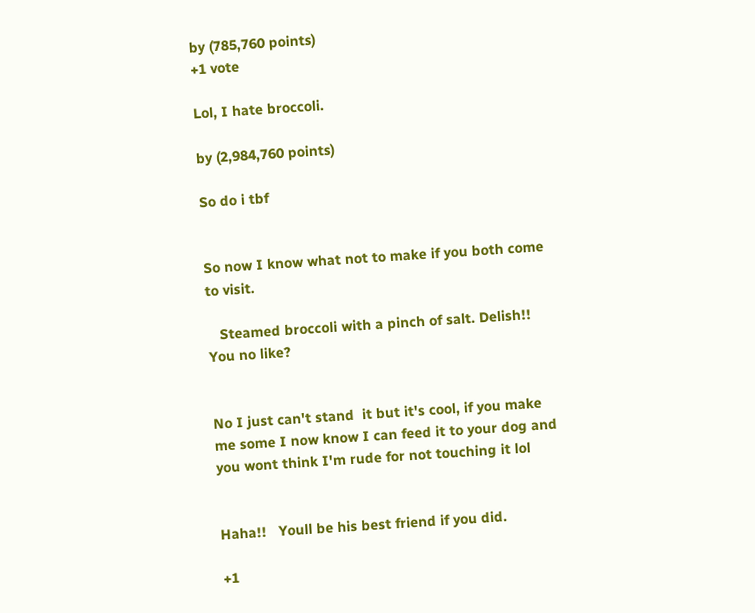by (785,760 points)
+1 vote

Lol, I hate broccoli.

by (2,984,760 points)

So do i tbf


So now I know what not to make if you both come to visit.

   Steamed broccoli with a pinch of salt. Delish!!   You no like?


No I just can't stand  it but it's cool, if you make me some I now know I can feed it to your dog and you wont think I'm rude for not touching it lol


Haha!!   Youll be his best friend if you did.

+1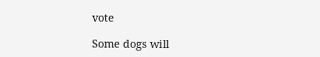vote

Some dogs will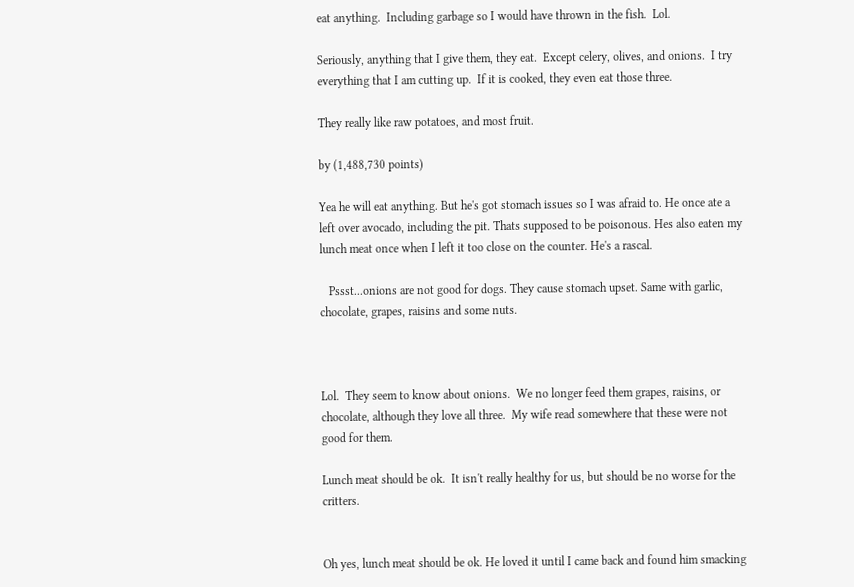eat anything.  Including garbage so I would have thrown in the fish.  Lol.

Seriously, anything that I give them, they eat.  Except celery, olives, and onions.  I try everything that I am cutting up.  If it is cooked, they even eat those three.

They really like raw potatoes, and most fruit.

by (1,488,730 points)

Yea he will eat anything. But he's got stomach issues so I was afraid to. He once ate a left over avocado, including the pit. Thats supposed to be poisonous. Hes also eaten my lunch meat once when I left it too close on the counter. He's a rascal.

   Pssst...onions are not good for dogs. They cause stomach upset. Same with garlic, chocolate, grapes, raisins and some nuts.



Lol.  They seem to know about onions.  We no longer feed them grapes, raisins, or chocolate, although they love all three.  My wife read somewhere that these were not good for them.

Lunch meat should be ok.  It isn't really healthy for us, but should be no worse for the critters.


Oh yes, lunch meat should be ok. He loved it until I came back and found him smacking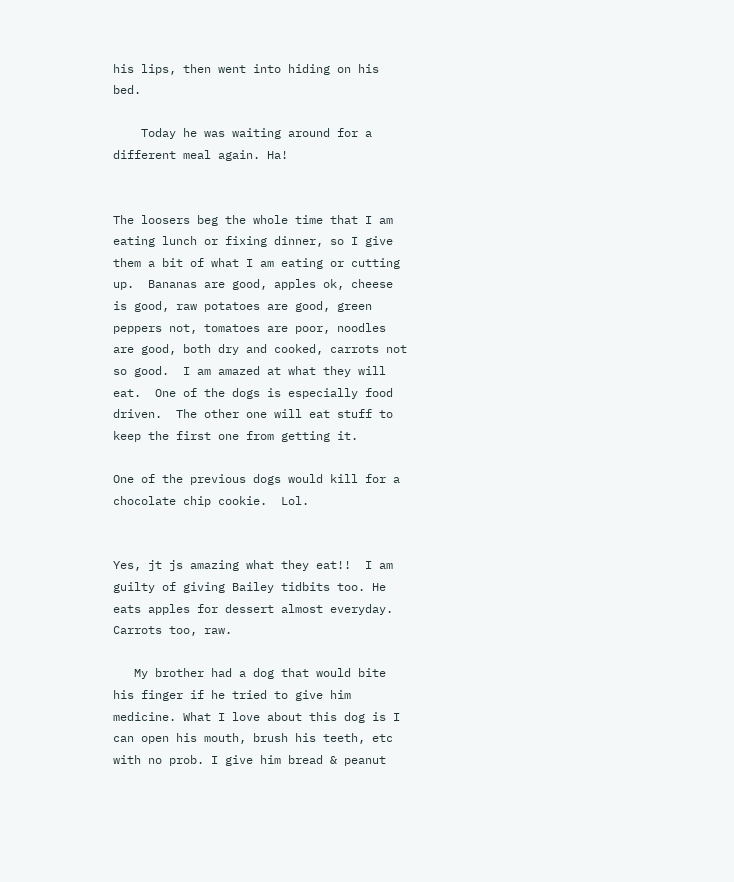his lips, then went into hiding on his bed.

    Today he was waiting around for a different meal again. Ha!


The loosers beg the whole time that I am eating lunch or fixing dinner, so I give them a bit of what I am eating or cutting up.  Bananas are good, apples ok, cheese is good, raw potatoes are good, green peppers not, tomatoes are poor, noodles are good, both dry and cooked, carrots not so good.  I am amazed at what they will eat.  One of the dogs is especially food driven.  The other one will eat stuff to keep the first one from getting it.

One of the previous dogs would kill for a chocolate chip cookie.  Lol.


Yes, jt js amazing what they eat!!  I am guilty of giving Bailey tidbits too. He eats apples for dessert almost everyday. Carrots too, raw.

   My brother had a dog that would bite his finger if he tried to give him medicine. What I love about this dog is I can open his mouth, brush his teeth, etc with no prob. I give him bread & peanut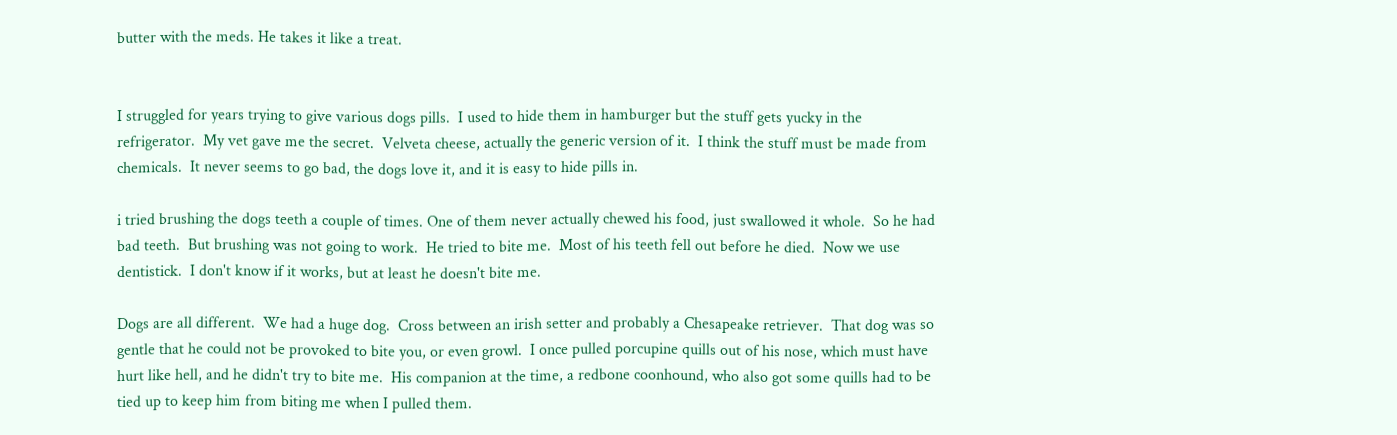butter with the meds. He takes it like a treat.


I struggled for years trying to give various dogs pills.  I used to hide them in hamburger but the stuff gets yucky in the refrigerator.  My vet gave me the secret.  Velveta cheese, actually the generic version of it.  I think the stuff must be made from chemicals.  It never seems to go bad, the dogs love it, and it is easy to hide pills in.

i tried brushing the dogs teeth a couple of times. One of them never actually chewed his food, just swallowed it whole.  So he had bad teeth.  But brushing was not going to work.  He tried to bite me.  Most of his teeth fell out before he died.  Now we use dentistick.  I don't know if it works, but at least he doesn't bite me.

Dogs are all different.  We had a huge dog.  Cross between an irish setter and probably a Chesapeake retriever.  That dog was so gentle that he could not be provoked to bite you, or even growl.  I once pulled porcupine quills out of his nose, which must have hurt like hell, and he didn't try to bite me.  His companion at the time, a redbone coonhound, who also got some quills had to be tied up to keep him from biting me when I pulled them.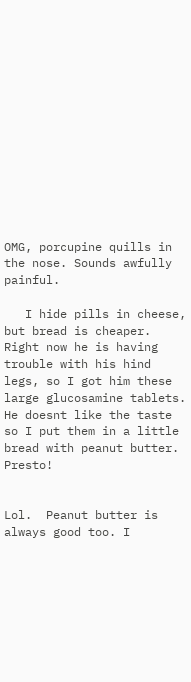OMG, porcupine quills in the nose. Sounds awfully painful.

   I hide pills in cheese, but bread is cheaper. Right now he is having trouble with his hind legs, so I got him these large glucosamine tablets. He doesnt like the taste so I put them in a little bread with peanut butter. Presto!


Lol.  Peanut butter is always good too. I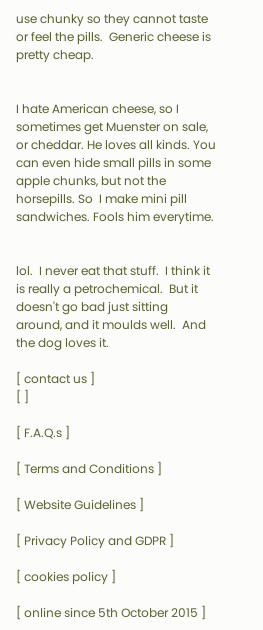use chunky so they cannot taste or feel the pills.  Generic cheese is pretty cheap.


I hate American cheese, so I sometimes get Muenster on sale, or cheddar. He loves all kinds. You can even hide small pills in some apple chunks, but not the horsepills. So  I make mini pill sandwiches. Fools him everytime.


lol.  I never eat that stuff.  I think it is really a petrochemical.  But it doesn't go bad just sitting around, and it moulds well.  And the dog loves it.

[ contact us ]
[ ]

[ F.A.Q.s ]

[ Terms and Conditions ]

[ Website Guidelines ]

[ Privacy Policy and GDPR ]

[ cookies policy ]

[ online since 5th October 2015 ]